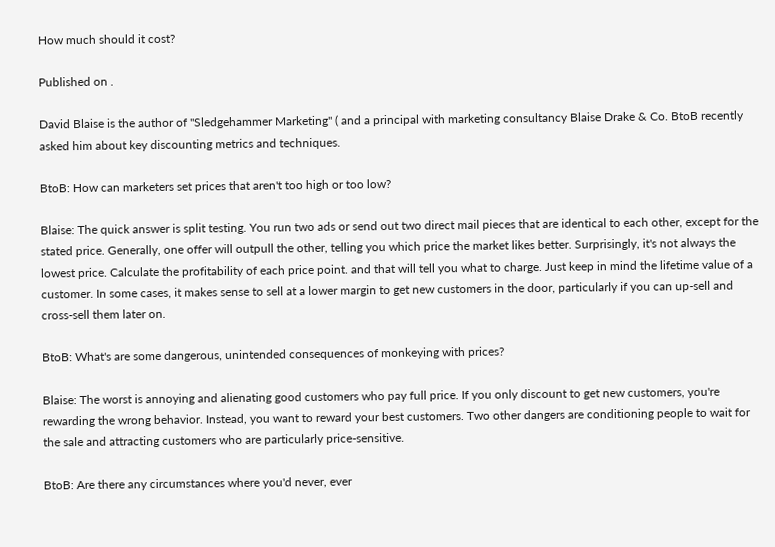How much should it cost?

Published on .

David Blaise is the author of "Sledgehammer Marketing" ( and a principal with marketing consultancy Blaise Drake & Co. BtoB recently asked him about key discounting metrics and techniques.

BtoB: How can marketers set prices that aren't too high or too low?

Blaise: The quick answer is split testing. You run two ads or send out two direct mail pieces that are identical to each other, except for the stated price. Generally, one offer will outpull the other, telling you which price the market likes better. Surprisingly, it's not always the lowest price. Calculate the profitability of each price point. and that will tell you what to charge. Just keep in mind the lifetime value of a customer. In some cases, it makes sense to sell at a lower margin to get new customers in the door, particularly if you can up-sell and cross-sell them later on.

BtoB: What's are some dangerous, unintended consequences of monkeying with prices?

Blaise: The worst is annoying and alienating good customers who pay full price. If you only discount to get new customers, you're rewarding the wrong behavior. Instead, you want to reward your best customers. Two other dangers are conditioning people to wait for the sale and attracting customers who are particularly price-sensitive.

BtoB: Are there any circumstances where you'd never, ever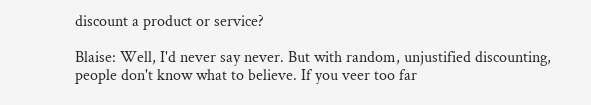discount a product or service?

Blaise: Well, I'd never say never. But with random, unjustified discounting, people don't know what to believe. If you veer too far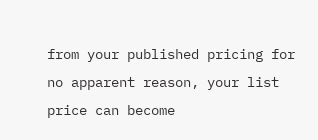from your published pricing for no apparent reason, your list price can become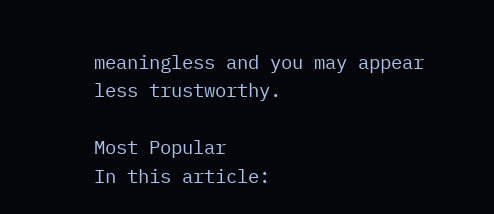meaningless and you may appear less trustworthy.

Most Popular
In this article: